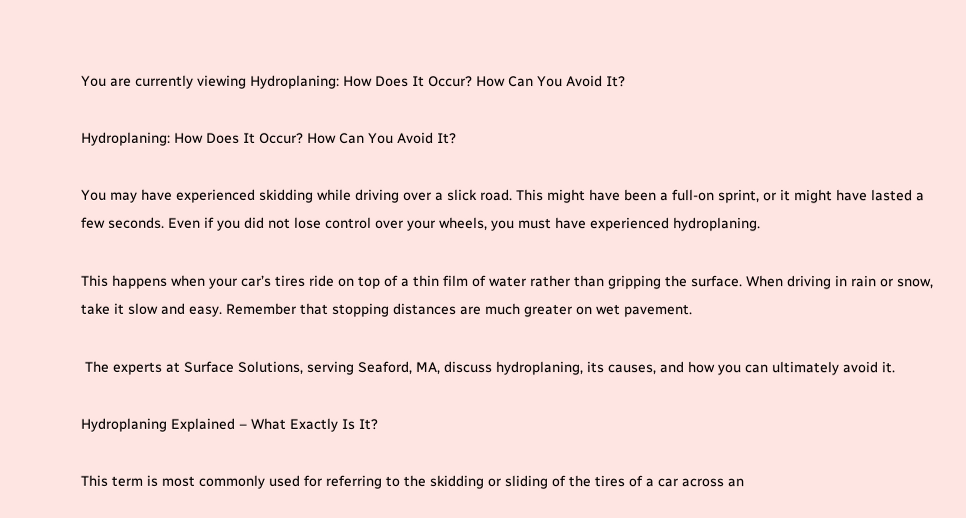You are currently viewing Hydroplaning: How Does It Occur? How Can You Avoid It?

Hydroplaning: How Does It Occur? How Can You Avoid It?

You may have experienced skidding while driving over a slick road. This might have been a full-on sprint, or it might have lasted a few seconds. Even if you did not lose control over your wheels, you must have experienced hydroplaning.

This happens when your car’s tires ride on top of a thin film of water rather than gripping the surface. When driving in rain or snow, take it slow and easy. Remember that stopping distances are much greater on wet pavement.

 The experts at Surface Solutions, serving Seaford, MA, discuss hydroplaning, its causes, and how you can ultimately avoid it.

Hydroplaning Explained – What Exactly Is It?

This term is most commonly used for referring to the skidding or sliding of the tires of a car across an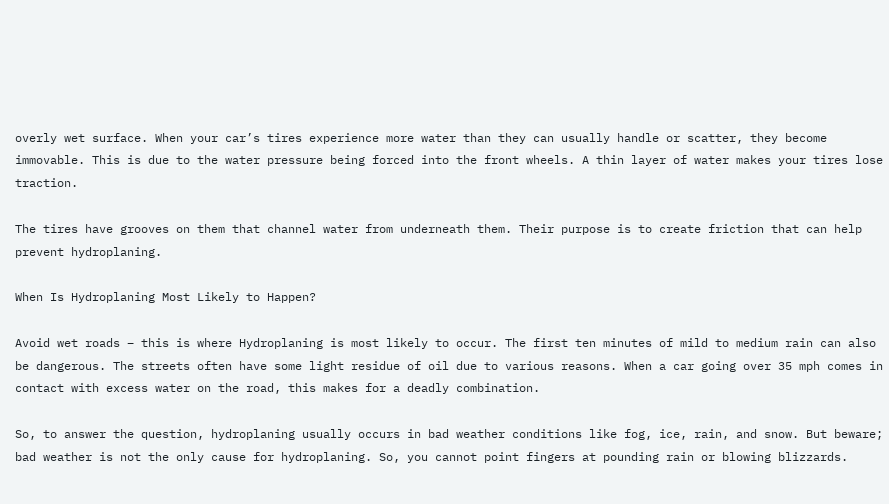overly wet surface. When your car’s tires experience more water than they can usually handle or scatter, they become immovable. This is due to the water pressure being forced into the front wheels. A thin layer of water makes your tires lose traction.

The tires have grooves on them that channel water from underneath them. Their purpose is to create friction that can help prevent hydroplaning.

When Is Hydroplaning Most Likely to Happen?

Avoid wet roads – this is where Hydroplaning is most likely to occur. The first ten minutes of mild to medium rain can also be dangerous. The streets often have some light residue of oil due to various reasons. When a car going over 35 mph comes in contact with excess water on the road, this makes for a deadly combination.

So, to answer the question, hydroplaning usually occurs in bad weather conditions like fog, ice, rain, and snow. But beware; bad weather is not the only cause for hydroplaning. So, you cannot point fingers at pounding rain or blowing blizzards.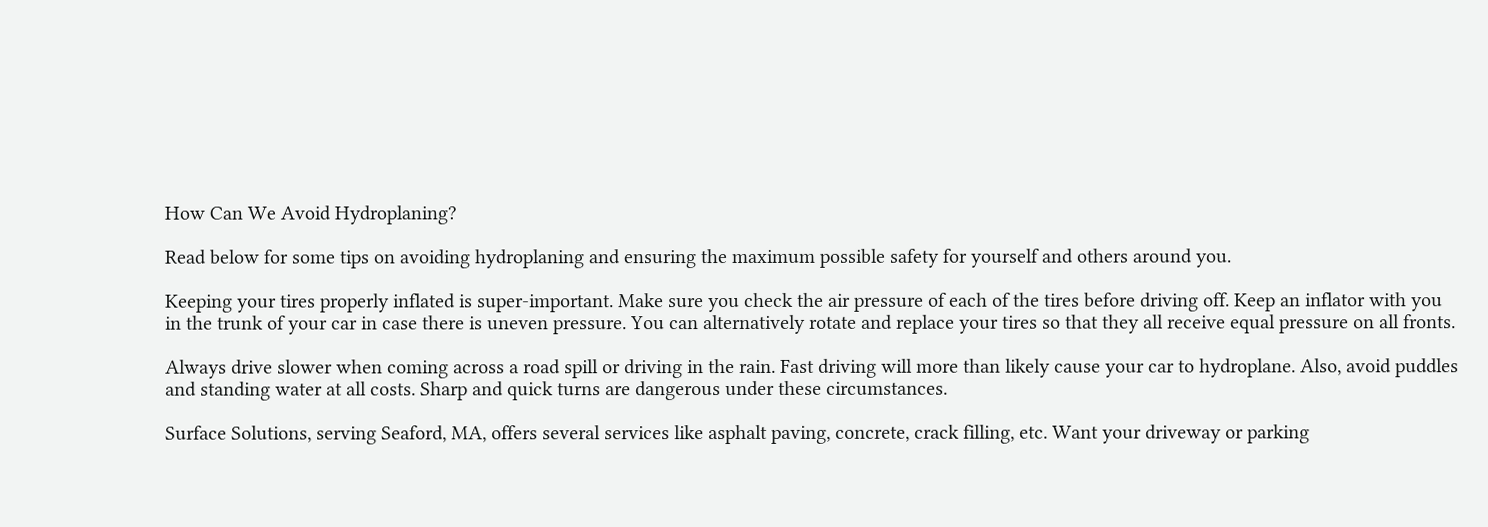How Can We Avoid Hydroplaning?

Read below for some tips on avoiding hydroplaning and ensuring the maximum possible safety for yourself and others around you.

Keeping your tires properly inflated is super-important. Make sure you check the air pressure of each of the tires before driving off. Keep an inflator with you in the trunk of your car in case there is uneven pressure. You can alternatively rotate and replace your tires so that they all receive equal pressure on all fronts.

Always drive slower when coming across a road spill or driving in the rain. Fast driving will more than likely cause your car to hydroplane. Also, avoid puddles and standing water at all costs. Sharp and quick turns are dangerous under these circumstances.

Surface Solutions, serving Seaford, MA, offers several services like asphalt paving, concrete, crack filling, etc. Want your driveway or parking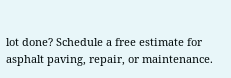lot done? Schedule a free estimate for asphalt paving, repair, or maintenance.